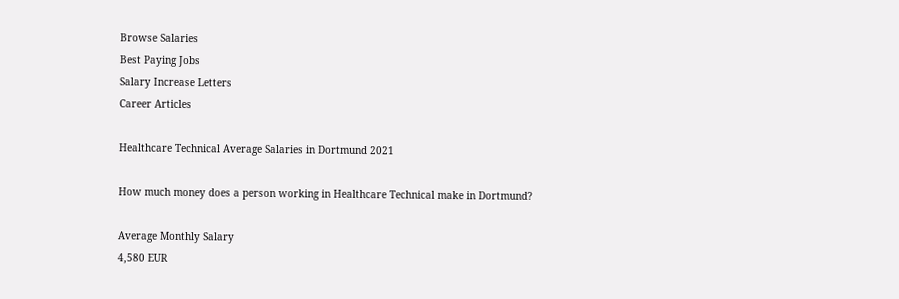Browse Salaries
Best Paying Jobs
Salary Increase Letters
Career Articles

Healthcare Technical Average Salaries in Dortmund 2021

How much money does a person working in Healthcare Technical make in Dortmund?

Average Monthly Salary
4,580 EUR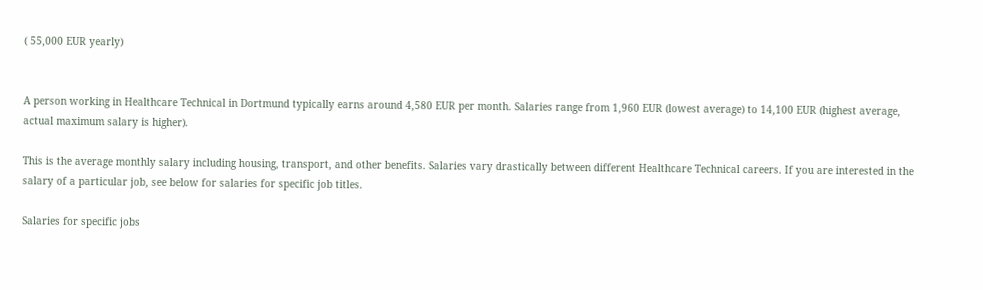( 55,000 EUR yearly)


A person working in Healthcare Technical in Dortmund typically earns around 4,580 EUR per month. Salaries range from 1,960 EUR (lowest average) to 14,100 EUR (highest average, actual maximum salary is higher).

This is the average monthly salary including housing, transport, and other benefits. Salaries vary drastically between different Healthcare Technical careers. If you are interested in the salary of a particular job, see below for salaries for specific job titles.

Salaries for specific jobs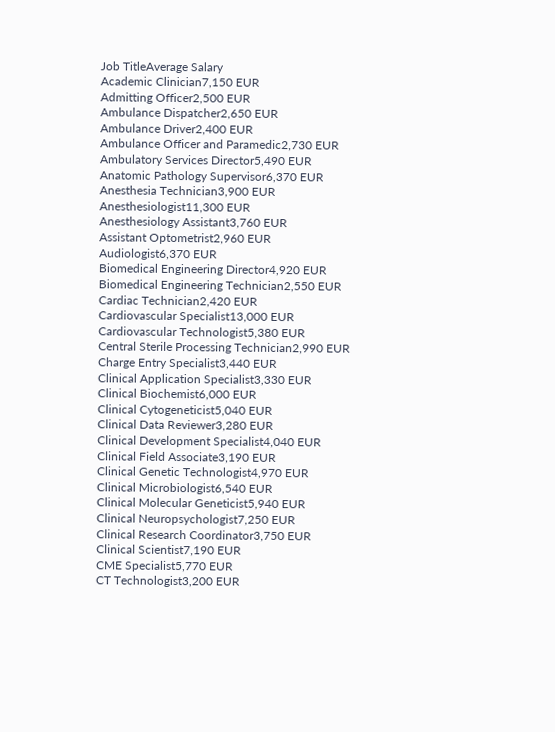Job TitleAverage Salary
Academic Clinician7,150 EUR
Admitting Officer2,500 EUR
Ambulance Dispatcher2,650 EUR
Ambulance Driver2,400 EUR
Ambulance Officer and Paramedic2,730 EUR
Ambulatory Services Director5,490 EUR
Anatomic Pathology Supervisor6,370 EUR
Anesthesia Technician3,900 EUR
Anesthesiologist11,300 EUR
Anesthesiology Assistant3,760 EUR
Assistant Optometrist2,960 EUR
Audiologist6,370 EUR
Biomedical Engineering Director4,920 EUR
Biomedical Engineering Technician2,550 EUR
Cardiac Technician2,420 EUR
Cardiovascular Specialist13,000 EUR
Cardiovascular Technologist5,380 EUR
Central Sterile Processing Technician2,990 EUR
Charge Entry Specialist3,440 EUR
Clinical Application Specialist3,330 EUR
Clinical Biochemist6,000 EUR
Clinical Cytogeneticist5,040 EUR
Clinical Data Reviewer3,280 EUR
Clinical Development Specialist4,040 EUR
Clinical Field Associate3,190 EUR
Clinical Genetic Technologist4,970 EUR
Clinical Microbiologist6,540 EUR
Clinical Molecular Geneticist5,940 EUR
Clinical Neuropsychologist7,250 EUR
Clinical Research Coordinator3,750 EUR
Clinical Scientist7,190 EUR
CME Specialist5,770 EUR
CT Technologist3,200 EUR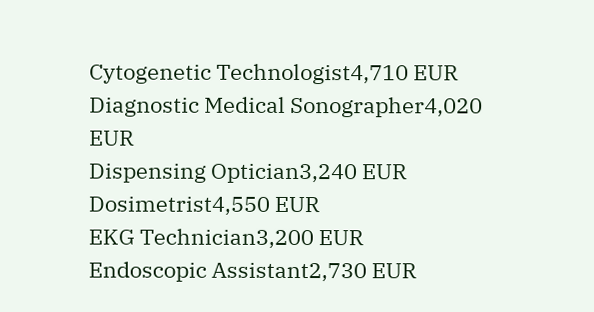Cytogenetic Technologist4,710 EUR
Diagnostic Medical Sonographer4,020 EUR
Dispensing Optician3,240 EUR
Dosimetrist4,550 EUR
EKG Technician3,200 EUR
Endoscopic Assistant2,730 EUR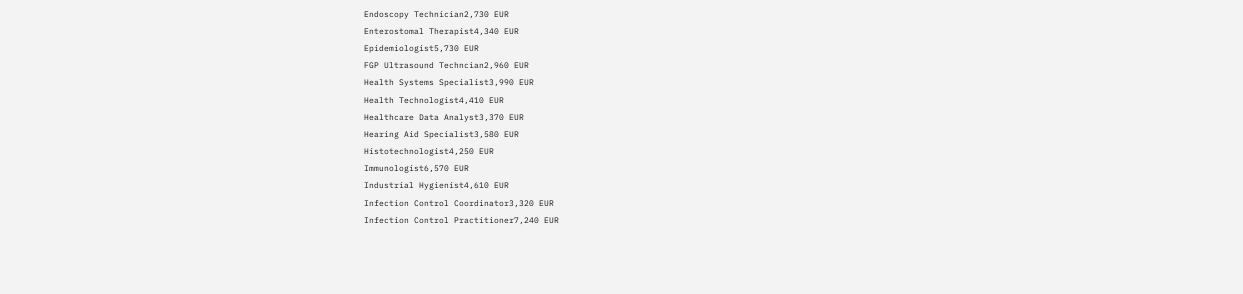Endoscopy Technician2,730 EUR
Enterostomal Therapist4,340 EUR
Epidemiologist5,730 EUR
FGP Ultrasound Techncian2,960 EUR
Health Systems Specialist3,990 EUR
Health Technologist4,410 EUR
Healthcare Data Analyst3,370 EUR
Hearing Aid Specialist3,580 EUR
Histotechnologist4,250 EUR
Immunologist6,570 EUR
Industrial Hygienist4,610 EUR
Infection Control Coordinator3,320 EUR
Infection Control Practitioner7,240 EUR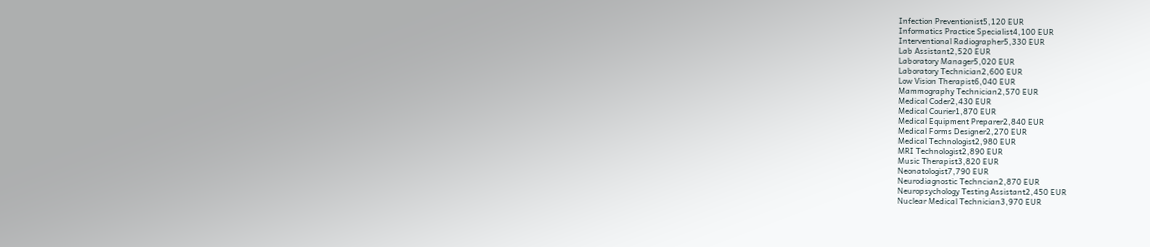Infection Preventionist5,120 EUR
Informatics Practice Specialist4,100 EUR
Interventional Radiographer5,330 EUR
Lab Assistant2,520 EUR
Laboratory Manager5,020 EUR
Laboratory Technician2,600 EUR
Low Vision Therapist6,040 EUR
Mammography Technician2,570 EUR
Medical Coder2,430 EUR
Medical Courier1,870 EUR
Medical Equipment Preparer2,840 EUR
Medical Forms Designer2,270 EUR
Medical Technologist2,980 EUR
MRI Technologist2,890 EUR
Music Therapist3,820 EUR
Neonatologist7,790 EUR
Neurodiagnostic Techncian2,870 EUR
Neuropsychology Testing Assistant2,450 EUR
Nuclear Medical Technician3,970 EUR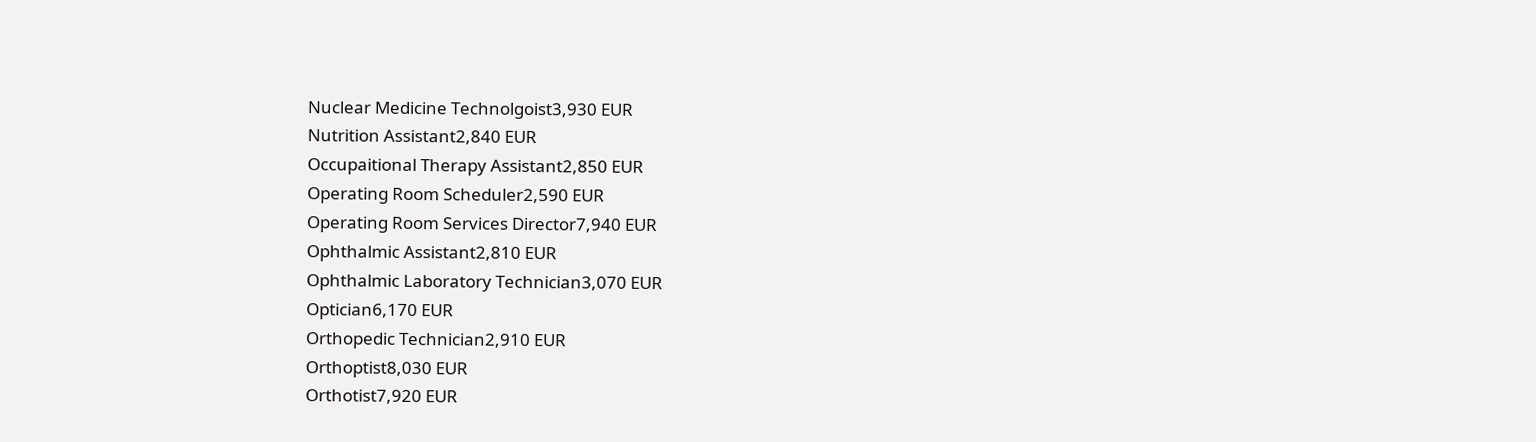Nuclear Medicine Technolgoist3,930 EUR
Nutrition Assistant2,840 EUR
Occupaitional Therapy Assistant2,850 EUR
Operating Room Scheduler2,590 EUR
Operating Room Services Director7,940 EUR
Ophthalmic Assistant2,810 EUR
Ophthalmic Laboratory Technician3,070 EUR
Optician6,170 EUR
Orthopedic Technician2,910 EUR
Orthoptist8,030 EUR
Orthotist7,920 EUR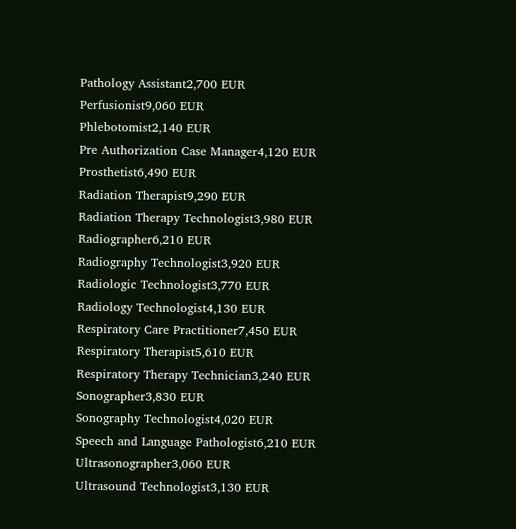Pathology Assistant2,700 EUR
Perfusionist9,060 EUR
Phlebotomist2,140 EUR
Pre Authorization Case Manager4,120 EUR
Prosthetist6,490 EUR
Radiation Therapist9,290 EUR
Radiation Therapy Technologist3,980 EUR
Radiographer6,210 EUR
Radiography Technologist3,920 EUR
Radiologic Technologist3,770 EUR
Radiology Technologist4,130 EUR
Respiratory Care Practitioner7,450 EUR
Respiratory Therapist5,610 EUR
Respiratory Therapy Technician3,240 EUR
Sonographer3,830 EUR
Sonography Technologist4,020 EUR
Speech and Language Pathologist6,210 EUR
Ultrasonographer3,060 EUR
Ultrasound Technologist3,130 EUR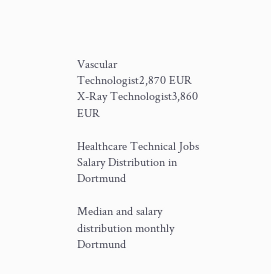Vascular Technologist2,870 EUR
X-Ray Technologist3,860 EUR

Healthcare Technical Jobs Salary Distribution in Dortmund

Median and salary distribution monthly Dortmund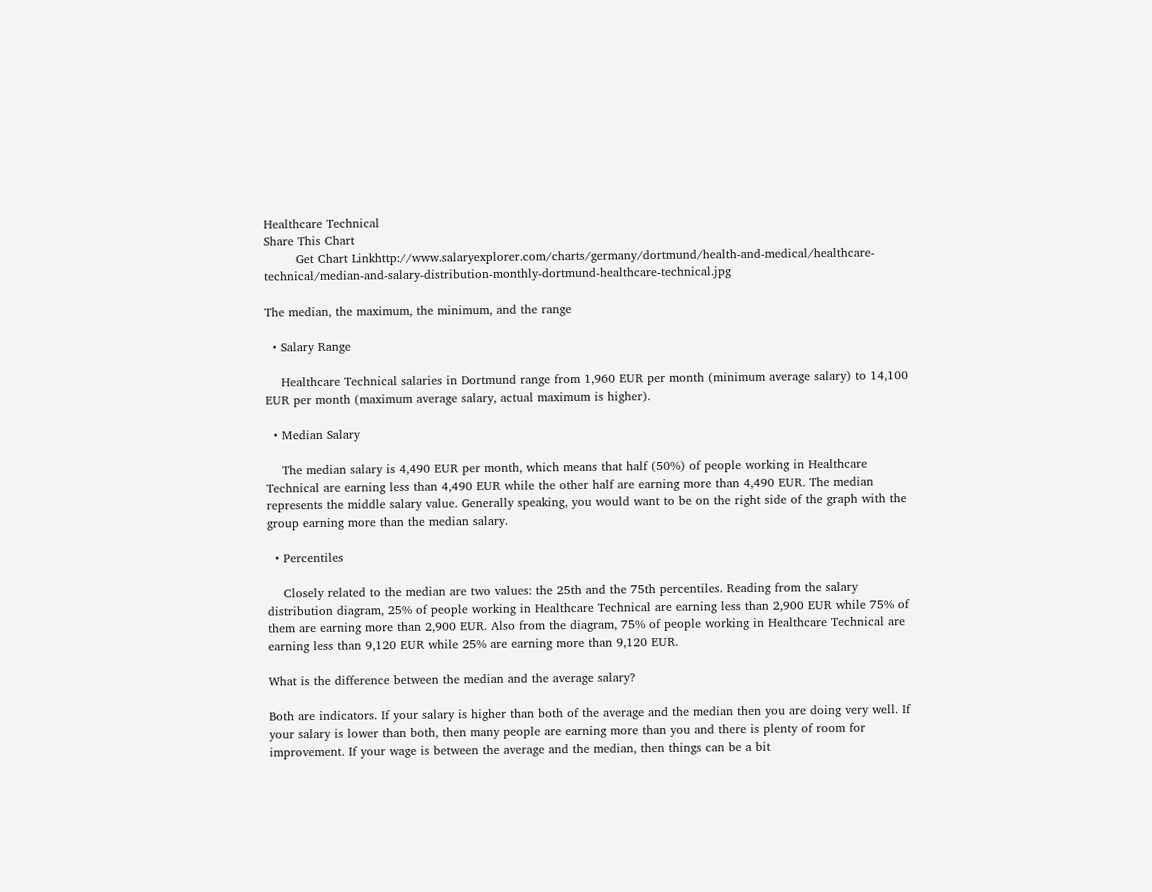Healthcare Technical
Share This Chart
        Get Chart Linkhttp://www.salaryexplorer.com/charts/germany/dortmund/health-and-medical/healthcare-technical/median-and-salary-distribution-monthly-dortmund-healthcare-technical.jpg

The median, the maximum, the minimum, and the range

  • Salary Range

    Healthcare Technical salaries in Dortmund range from 1,960 EUR per month (minimum average salary) to 14,100 EUR per month (maximum average salary, actual maximum is higher).

  • Median Salary

    The median salary is 4,490 EUR per month, which means that half (50%) of people working in Healthcare Technical are earning less than 4,490 EUR while the other half are earning more than 4,490 EUR. The median represents the middle salary value. Generally speaking, you would want to be on the right side of the graph with the group earning more than the median salary.

  • Percentiles

    Closely related to the median are two values: the 25th and the 75th percentiles. Reading from the salary distribution diagram, 25% of people working in Healthcare Technical are earning less than 2,900 EUR while 75% of them are earning more than 2,900 EUR. Also from the diagram, 75% of people working in Healthcare Technical are earning less than 9,120 EUR while 25% are earning more than 9,120 EUR.

What is the difference between the median and the average salary?

Both are indicators. If your salary is higher than both of the average and the median then you are doing very well. If your salary is lower than both, then many people are earning more than you and there is plenty of room for improvement. If your wage is between the average and the median, then things can be a bit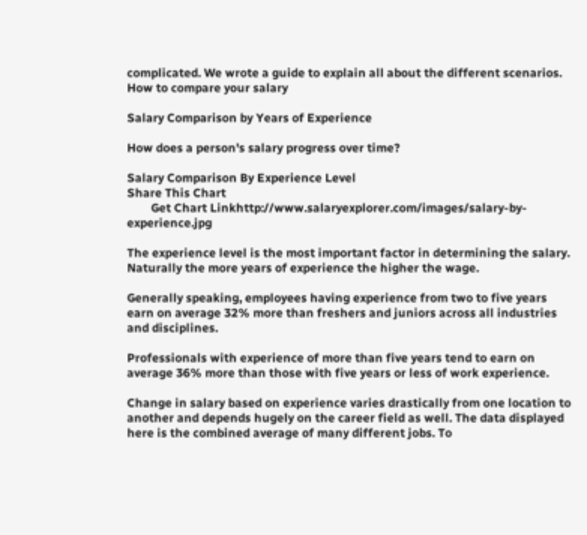complicated. We wrote a guide to explain all about the different scenarios. How to compare your salary

Salary Comparison by Years of Experience

How does a person's salary progress over time?

Salary Comparison By Experience Level
Share This Chart
        Get Chart Linkhttp://www.salaryexplorer.com/images/salary-by-experience.jpg

The experience level is the most important factor in determining the salary. Naturally the more years of experience the higher the wage.

Generally speaking, employees having experience from two to five years earn on average 32% more than freshers and juniors across all industries and disciplines.

Professionals with experience of more than five years tend to earn on average 36% more than those with five years or less of work experience.

Change in salary based on experience varies drastically from one location to another and depends hugely on the career field as well. The data displayed here is the combined average of many different jobs. To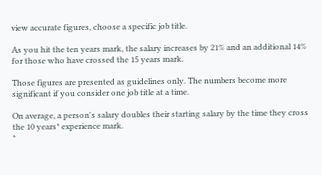view accurate figures, choose a specific job title.

As you hit the ten years mark, the salary increases by 21% and an additional 14% for those who have crossed the 15 years mark.

Those figures are presented as guidelines only. The numbers become more significant if you consider one job title at a time.

On average, a person's salary doubles their starting salary by the time they cross the 10 years* experience mark.
*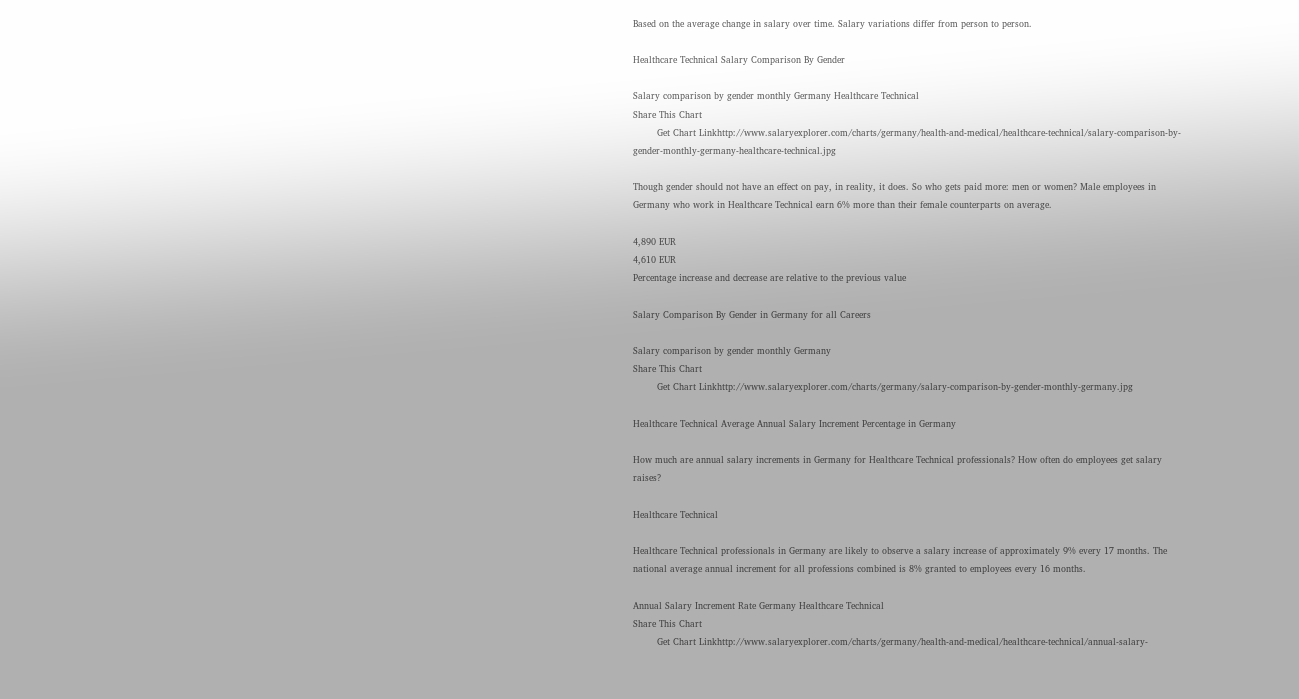Based on the average change in salary over time. Salary variations differ from person to person.

Healthcare Technical Salary Comparison By Gender

Salary comparison by gender monthly Germany Healthcare Technical
Share This Chart
        Get Chart Linkhttp://www.salaryexplorer.com/charts/germany/health-and-medical/healthcare-technical/salary-comparison-by-gender-monthly-germany-healthcare-technical.jpg

Though gender should not have an effect on pay, in reality, it does. So who gets paid more: men or women? Male employees in Germany who work in Healthcare Technical earn 6% more than their female counterparts on average.

4,890 EUR
4,610 EUR
Percentage increase and decrease are relative to the previous value

Salary Comparison By Gender in Germany for all Careers

Salary comparison by gender monthly Germany
Share This Chart
        Get Chart Linkhttp://www.salaryexplorer.com/charts/germany/salary-comparison-by-gender-monthly-germany.jpg

Healthcare Technical Average Annual Salary Increment Percentage in Germany

How much are annual salary increments in Germany for Healthcare Technical professionals? How often do employees get salary raises?

Healthcare Technical

Healthcare Technical professionals in Germany are likely to observe a salary increase of approximately 9% every 17 months. The national average annual increment for all professions combined is 8% granted to employees every 16 months.

Annual Salary Increment Rate Germany Healthcare Technical
Share This Chart
        Get Chart Linkhttp://www.salaryexplorer.com/charts/germany/health-and-medical/healthcare-technical/annual-salary-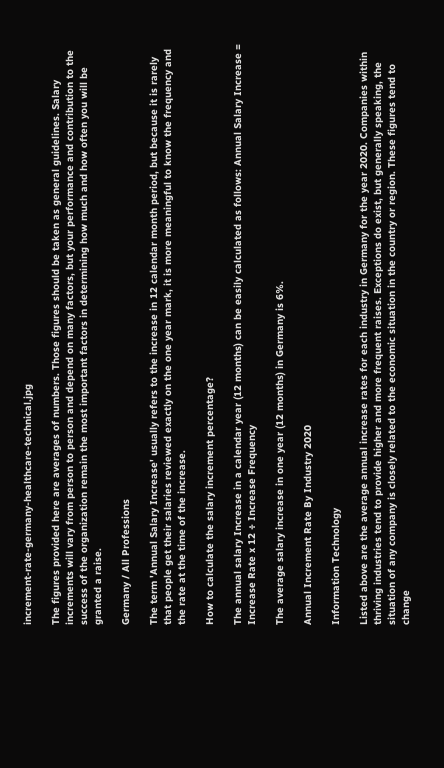increment-rate-germany-healthcare-technical.jpg

The figures provided here are averages of numbers. Those figures should be taken as general guidelines. Salary increments will vary from person to person and depend on many factors, but your performance and contribution to the success of the organization remain the most important factors in determining how much and how often you will be granted a raise.

Germany / All Professions

The term 'Annual Salary Increase' usually refers to the increase in 12 calendar month period, but because it is rarely that people get their salaries reviewed exactly on the one year mark, it is more meaningful to know the frequency and the rate at the time of the increase.

How to calculate the salary increment percentage?

The annual salary Increase in a calendar year (12 months) can be easily calculated as follows: Annual Salary Increase = Increase Rate x 12 ÷ Increase Frequency

The average salary increase in one year (12 months) in Germany is 6%.

Annual Increment Rate By Industry 2020

Information Technology

Listed above are the average annual increase rates for each industry in Germany for the year 2020. Companies within thriving industries tend to provide higher and more frequent raises. Exceptions do exist, but generally speaking, the situation of any company is closely related to the economic situation in the country or region. These figures tend to change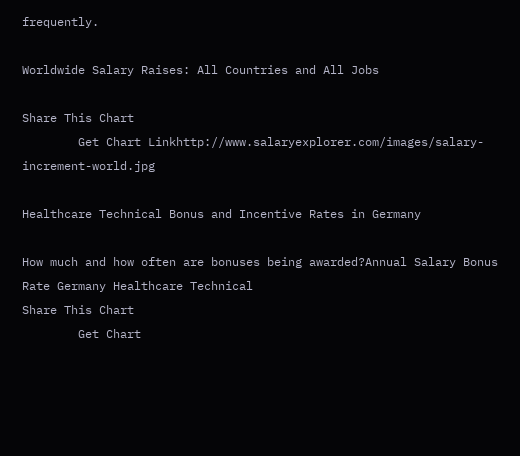frequently.

Worldwide Salary Raises: All Countries and All Jobs

Share This Chart
        Get Chart Linkhttp://www.salaryexplorer.com/images/salary-increment-world.jpg

Healthcare Technical Bonus and Incentive Rates in Germany

How much and how often are bonuses being awarded?Annual Salary Bonus Rate Germany Healthcare Technical
Share This Chart
        Get Chart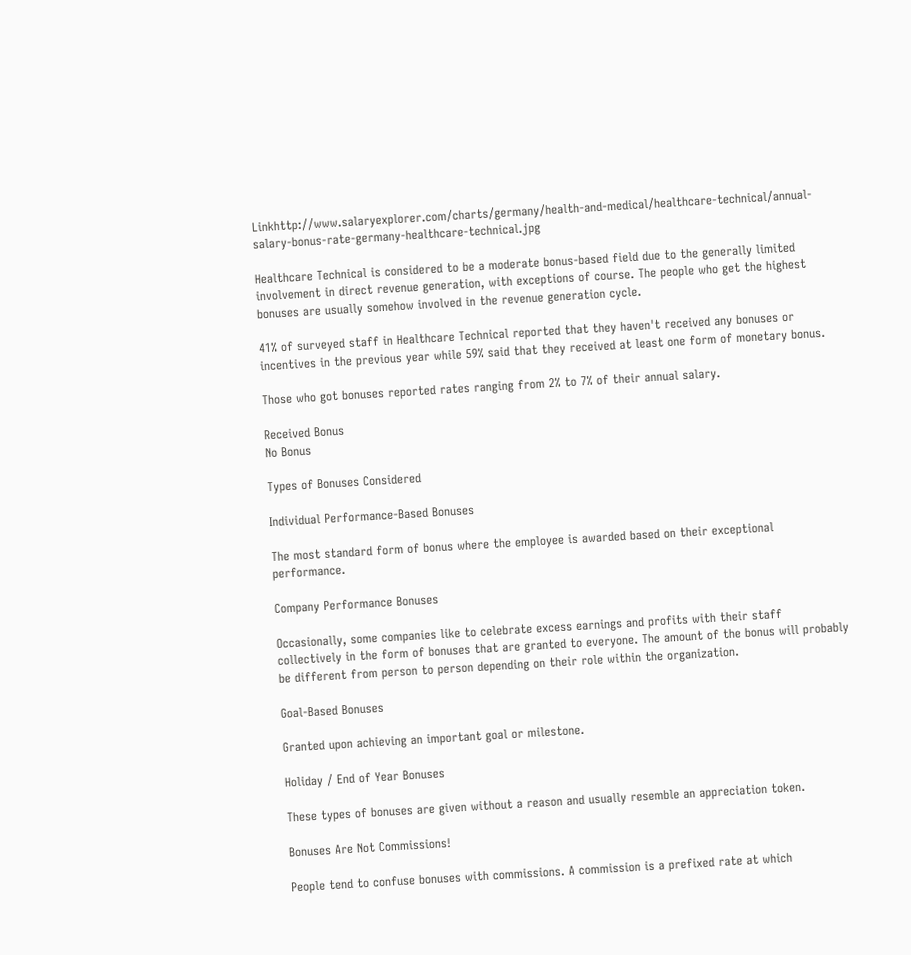Linkhttp://www.salaryexplorer.com/charts/germany/health-and-medical/healthcare-technical/annual-salary-bonus-rate-germany-healthcare-technical.jpg

Healthcare Technical is considered to be a moderate bonus-based field due to the generally limited involvement in direct revenue generation, with exceptions of course. The people who get the highest bonuses are usually somehow involved in the revenue generation cycle.

41% of surveyed staff in Healthcare Technical reported that they haven't received any bonuses or incentives in the previous year while 59% said that they received at least one form of monetary bonus.

Those who got bonuses reported rates ranging from 2% to 7% of their annual salary.

Received Bonus
No Bonus

Types of Bonuses Considered

Individual Performance-Based Bonuses

The most standard form of bonus where the employee is awarded based on their exceptional performance.

Company Performance Bonuses

Occasionally, some companies like to celebrate excess earnings and profits with their staff collectively in the form of bonuses that are granted to everyone. The amount of the bonus will probably be different from person to person depending on their role within the organization.

Goal-Based Bonuses

Granted upon achieving an important goal or milestone.

Holiday / End of Year Bonuses

These types of bonuses are given without a reason and usually resemble an appreciation token.

Bonuses Are Not Commissions!

People tend to confuse bonuses with commissions. A commission is a prefixed rate at which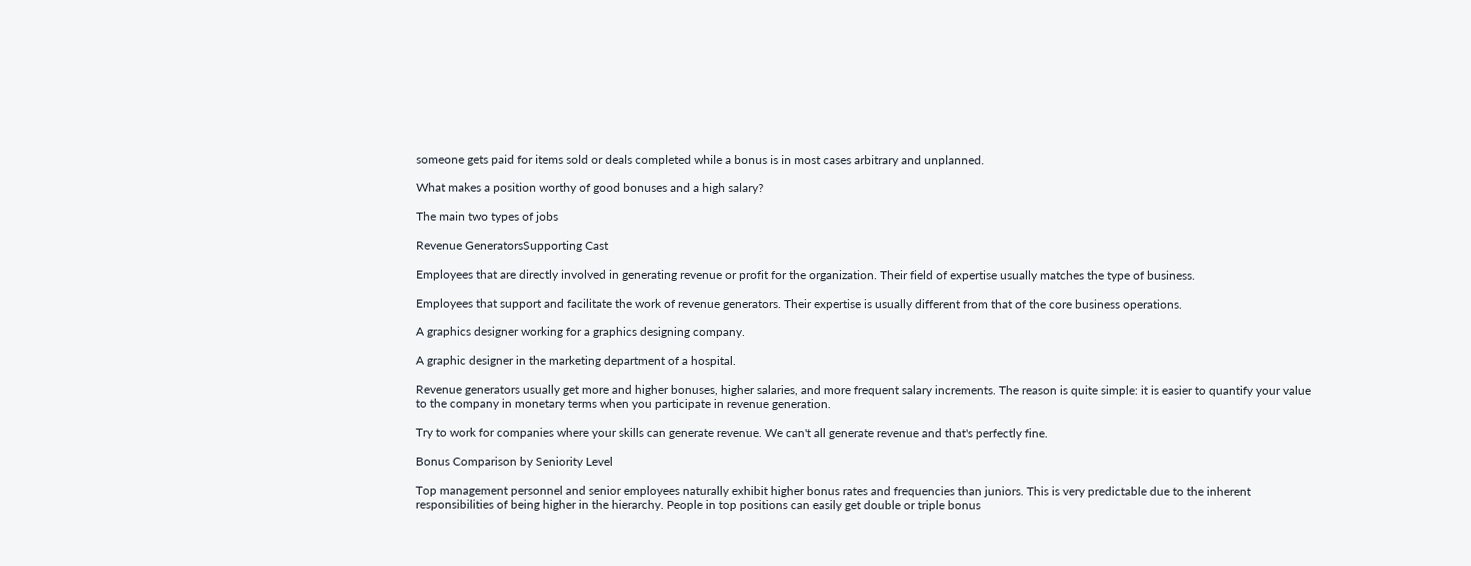someone gets paid for items sold or deals completed while a bonus is in most cases arbitrary and unplanned.

What makes a position worthy of good bonuses and a high salary?

The main two types of jobs

Revenue GeneratorsSupporting Cast

Employees that are directly involved in generating revenue or profit for the organization. Their field of expertise usually matches the type of business.

Employees that support and facilitate the work of revenue generators. Their expertise is usually different from that of the core business operations.

A graphics designer working for a graphics designing company.

A graphic designer in the marketing department of a hospital.

Revenue generators usually get more and higher bonuses, higher salaries, and more frequent salary increments. The reason is quite simple: it is easier to quantify your value to the company in monetary terms when you participate in revenue generation.

Try to work for companies where your skills can generate revenue. We can't all generate revenue and that's perfectly fine.

Bonus Comparison by Seniority Level

Top management personnel and senior employees naturally exhibit higher bonus rates and frequencies than juniors. This is very predictable due to the inherent responsibilities of being higher in the hierarchy. People in top positions can easily get double or triple bonus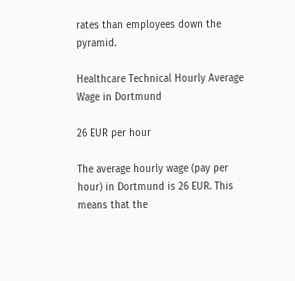rates than employees down the pyramid.

Healthcare Technical Hourly Average Wage in Dortmund

26 EUR per hour

The average hourly wage (pay per hour) in Dortmund is 26 EUR. This means that the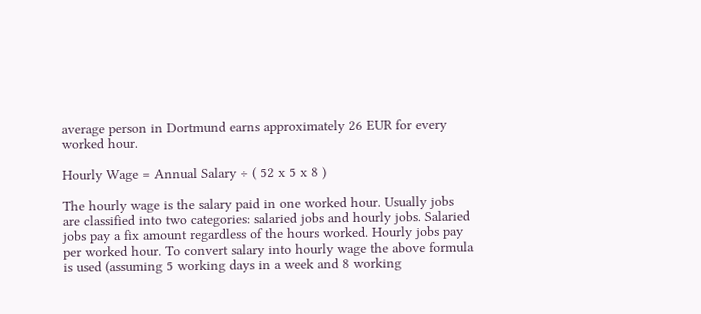average person in Dortmund earns approximately 26 EUR for every worked hour.

Hourly Wage = Annual Salary ÷ ( 52 x 5 x 8 )

The hourly wage is the salary paid in one worked hour. Usually jobs are classified into two categories: salaried jobs and hourly jobs. Salaried jobs pay a fix amount regardless of the hours worked. Hourly jobs pay per worked hour. To convert salary into hourly wage the above formula is used (assuming 5 working days in a week and 8 working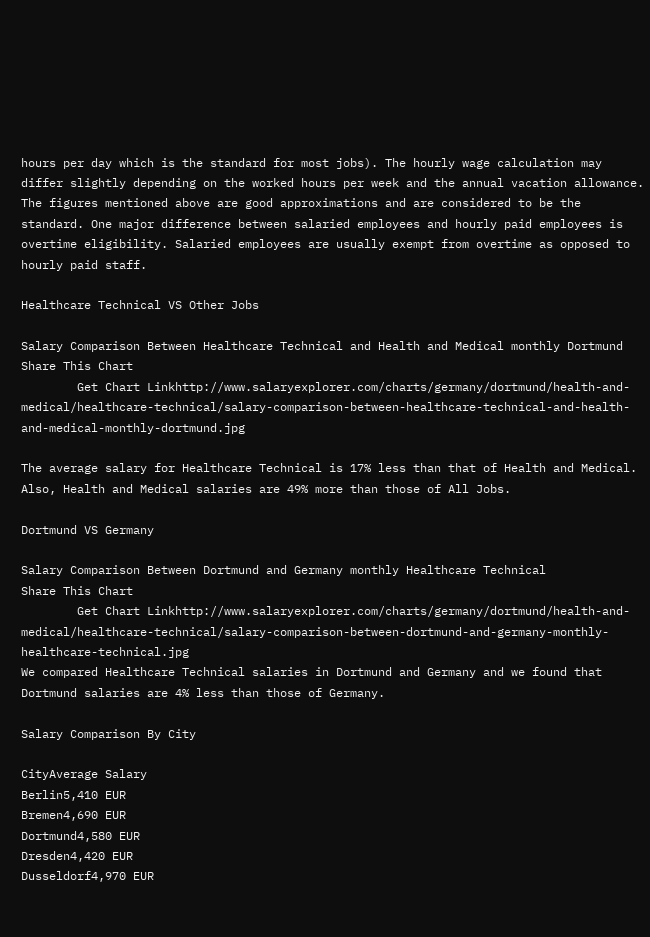hours per day which is the standard for most jobs). The hourly wage calculation may differ slightly depending on the worked hours per week and the annual vacation allowance. The figures mentioned above are good approximations and are considered to be the standard. One major difference between salaried employees and hourly paid employees is overtime eligibility. Salaried employees are usually exempt from overtime as opposed to hourly paid staff.

Healthcare Technical VS Other Jobs

Salary Comparison Between Healthcare Technical and Health and Medical monthly Dortmund
Share This Chart
        Get Chart Linkhttp://www.salaryexplorer.com/charts/germany/dortmund/health-and-medical/healthcare-technical/salary-comparison-between-healthcare-technical-and-health-and-medical-monthly-dortmund.jpg

The average salary for Healthcare Technical is 17% less than that of Health and Medical. Also, Health and Medical salaries are 49% more than those of All Jobs.

Dortmund VS Germany

Salary Comparison Between Dortmund and Germany monthly Healthcare Technical
Share This Chart
        Get Chart Linkhttp://www.salaryexplorer.com/charts/germany/dortmund/health-and-medical/healthcare-technical/salary-comparison-between-dortmund-and-germany-monthly-healthcare-technical.jpg
We compared Healthcare Technical salaries in Dortmund and Germany and we found that Dortmund salaries are 4% less than those of Germany.

Salary Comparison By City

CityAverage Salary
Berlin5,410 EUR
Bremen4,690 EUR
Dortmund4,580 EUR
Dresden4,420 EUR
Dusseldorf4,970 EUR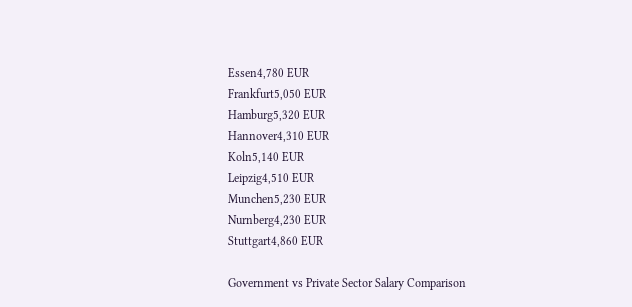Essen4,780 EUR
Frankfurt5,050 EUR
Hamburg5,320 EUR
Hannover4,310 EUR
Koln5,140 EUR
Leipzig4,510 EUR
Munchen5,230 EUR
Nurnberg4,230 EUR
Stuttgart4,860 EUR

Government vs Private Sector Salary Comparison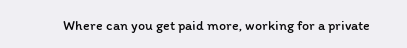Where can you get paid more, working for a private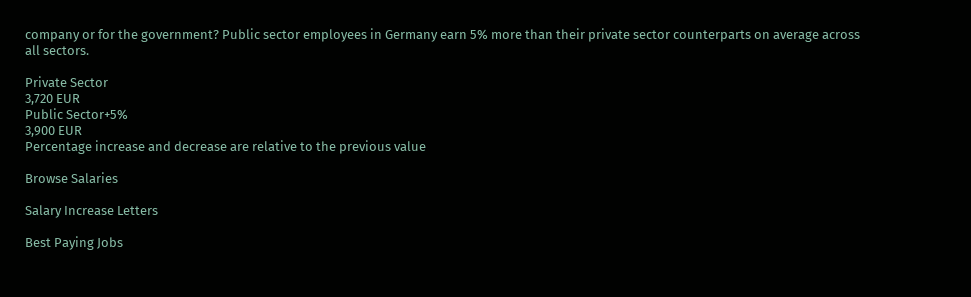company or for the government? Public sector employees in Germany earn 5% more than their private sector counterparts on average across all sectors.

Private Sector
3,720 EUR
Public Sector+5%
3,900 EUR
Percentage increase and decrease are relative to the previous value

Browse Salaries

Salary Increase Letters

Best Paying Jobs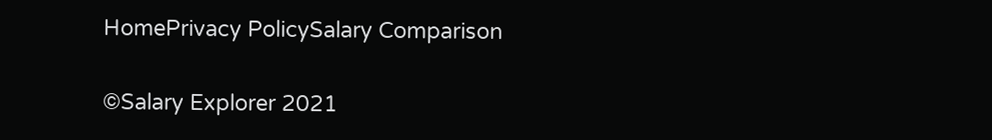HomePrivacy PolicySalary Comparison

©Salary Explorer 2021